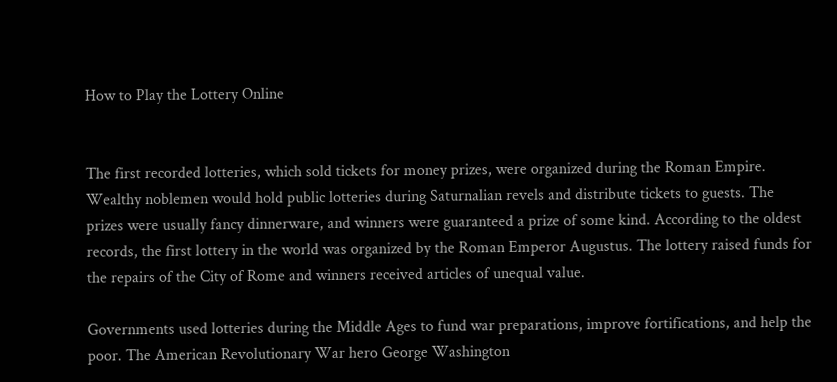How to Play the Lottery Online


The first recorded lotteries, which sold tickets for money prizes, were organized during the Roman Empire. Wealthy noblemen would hold public lotteries during Saturnalian revels and distribute tickets to guests. The prizes were usually fancy dinnerware, and winners were guaranteed a prize of some kind. According to the oldest records, the first lottery in the world was organized by the Roman Emperor Augustus. The lottery raised funds for the repairs of the City of Rome and winners received articles of unequal value.

Governments used lotteries during the Middle Ages to fund war preparations, improve fortifications, and help the poor. The American Revolutionary War hero George Washington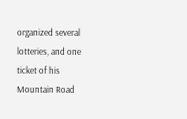organized several lotteries, and one ticket of his Mountain Road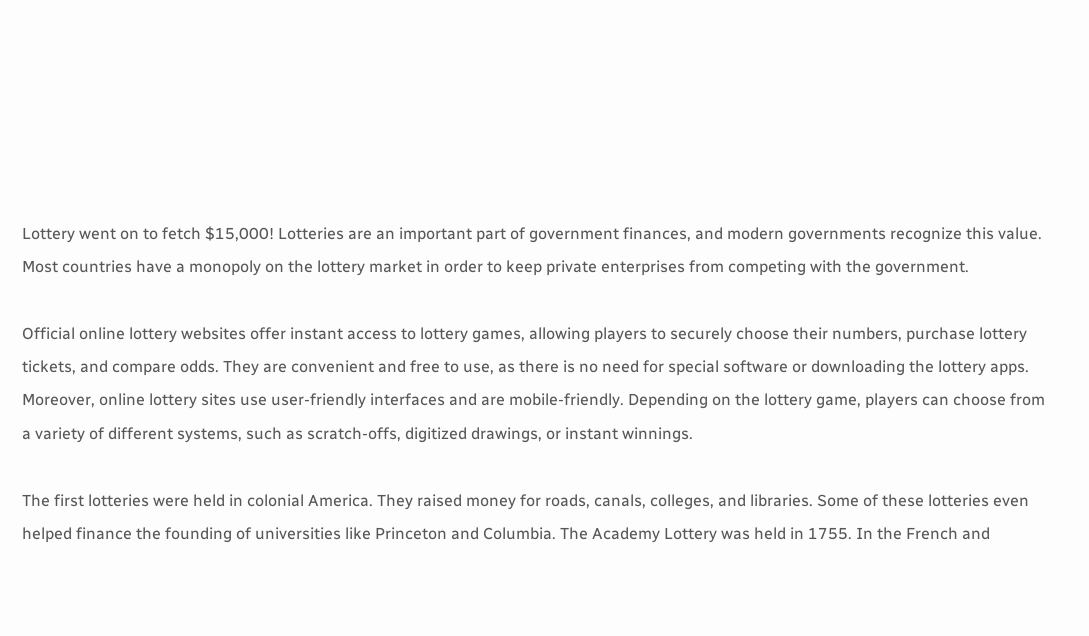Lottery went on to fetch $15,000! Lotteries are an important part of government finances, and modern governments recognize this value. Most countries have a monopoly on the lottery market in order to keep private enterprises from competing with the government.

Official online lottery websites offer instant access to lottery games, allowing players to securely choose their numbers, purchase lottery tickets, and compare odds. They are convenient and free to use, as there is no need for special software or downloading the lottery apps. Moreover, online lottery sites use user-friendly interfaces and are mobile-friendly. Depending on the lottery game, players can choose from a variety of different systems, such as scratch-offs, digitized drawings, or instant winnings.

The first lotteries were held in colonial America. They raised money for roads, canals, colleges, and libraries. Some of these lotteries even helped finance the founding of universities like Princeton and Columbia. The Academy Lottery was held in 1755. In the French and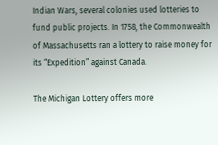Indian Wars, several colonies used lotteries to fund public projects. In 1758, the Commonwealth of Massachusetts ran a lottery to raise money for its “Expedition” against Canada.

The Michigan Lottery offers more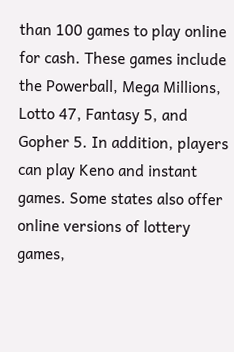than 100 games to play online for cash. These games include the Powerball, Mega Millions, Lotto 47, Fantasy 5, and Gopher 5. In addition, players can play Keno and instant games. Some states also offer online versions of lottery games,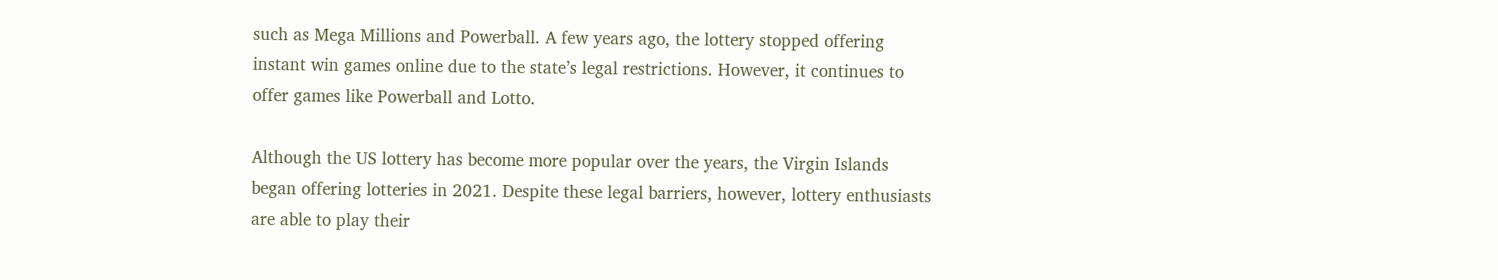such as Mega Millions and Powerball. A few years ago, the lottery stopped offering instant win games online due to the state’s legal restrictions. However, it continues to offer games like Powerball and Lotto.

Although the US lottery has become more popular over the years, the Virgin Islands began offering lotteries in 2021. Despite these legal barriers, however, lottery enthusiasts are able to play their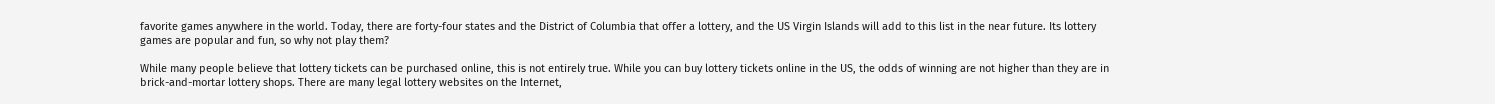favorite games anywhere in the world. Today, there are forty-four states and the District of Columbia that offer a lottery, and the US Virgin Islands will add to this list in the near future. Its lottery games are popular and fun, so why not play them?

While many people believe that lottery tickets can be purchased online, this is not entirely true. While you can buy lottery tickets online in the US, the odds of winning are not higher than they are in brick-and-mortar lottery shops. There are many legal lottery websites on the Internet,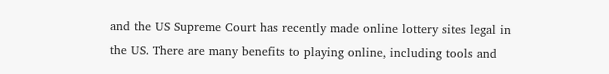and the US Supreme Court has recently made online lottery sites legal in the US. There are many benefits to playing online, including tools and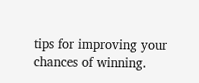tips for improving your chances of winning.